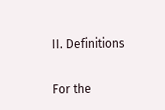II. Definitions

For the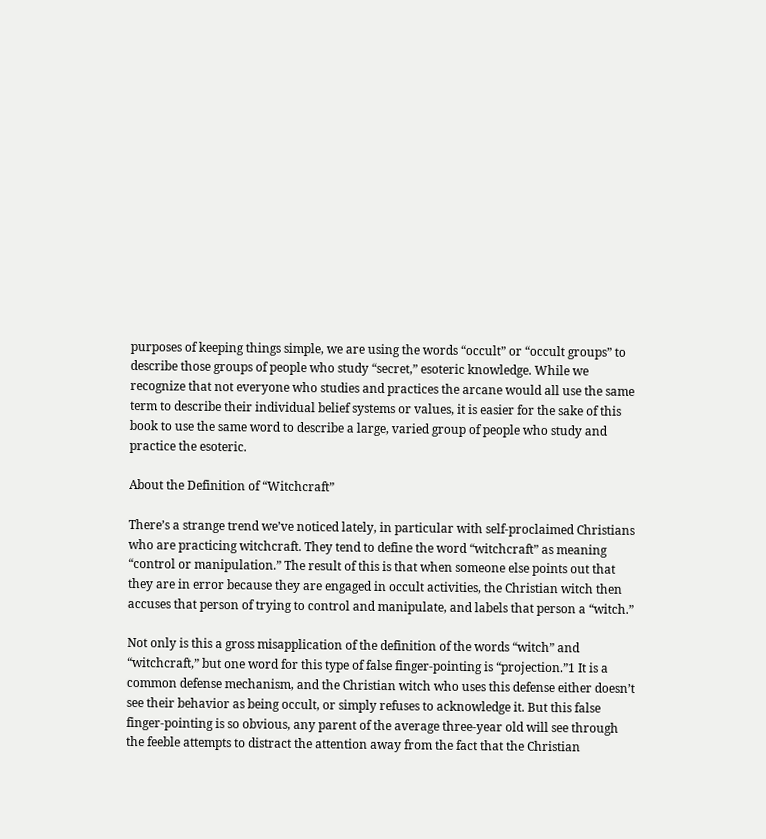purposes of keeping things simple, we are using the words “occult” or “occult groups” to describe those groups of people who study “secret,” esoteric knowledge. While we recognize that not everyone who studies and practices the arcane would all use the same term to describe their individual belief systems or values, it is easier for the sake of this book to use the same word to describe a large, varied group of people who study and practice the esoteric.

About the Definition of “Witchcraft”

There’s a strange trend we’ve noticed lately, in particular with self-proclaimed Christians who are practicing witchcraft. They tend to define the word “witchcraft” as meaning “control or manipulation.” The result of this is that when someone else points out that they are in error because they are engaged in occult activities, the Christian witch then accuses that person of trying to control and manipulate, and labels that person a “witch.”

Not only is this a gross misapplication of the definition of the words “witch” and “witchcraft,” but one word for this type of false finger-pointing is “projection.”1 It is a common defense mechanism, and the Christian witch who uses this defense either doesn’t see their behavior as being occult, or simply refuses to acknowledge it. But this false finger-pointing is so obvious, any parent of the average three-year old will see through the feeble attempts to distract the attention away from the fact that the Christian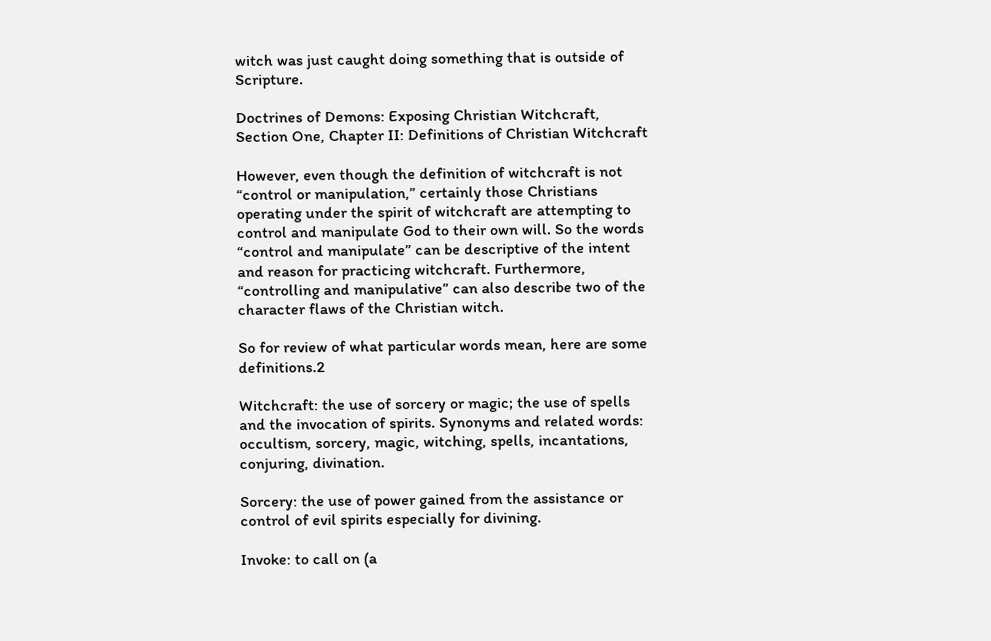witch was just caught doing something that is outside of Scripture.

Doctrines of Demons: Exposing Christian Witchcraft, Section One, Chapter II: Definitions of Christian Witchcraft

However, even though the definition of witchcraft is not “control or manipulation,” certainly those Christians operating under the spirit of witchcraft are attempting to control and manipulate God to their own will. So the words “control and manipulate” can be descriptive of the intent and reason for practicing witchcraft. Furthermore, “controlling and manipulative” can also describe two of the character flaws of the Christian witch.

So for review of what particular words mean, here are some definitions.2

Witchcraft: the use of sorcery or magic; the use of spells and the invocation of spirits. Synonyms and related words: occultism, sorcery, magic, witching, spells, incantations, conjuring, divination.

Sorcery: the use of power gained from the assistance or control of evil spirits especially for divining.

Invoke: to call on (a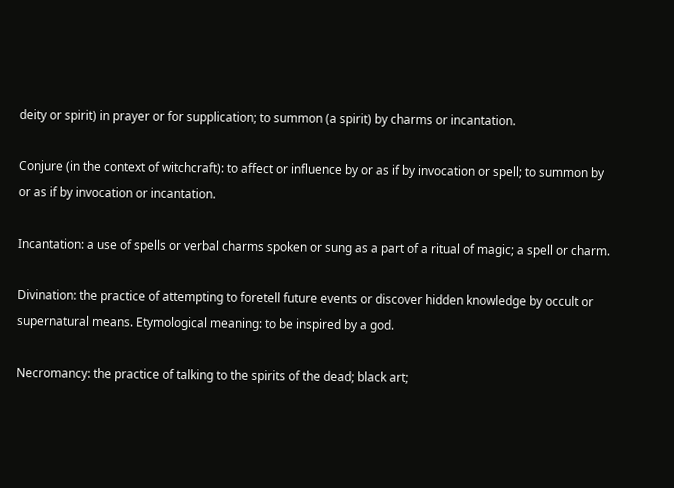deity or spirit) in prayer or for supplication; to summon (a spirit) by charms or incantation.

Conjure (in the context of witchcraft): to affect or influence by or as if by invocation or spell; to summon by or as if by invocation or incantation.

Incantation: a use of spells or verbal charms spoken or sung as a part of a ritual of magic; a spell or charm.

Divination: the practice of attempting to foretell future events or discover hidden knowledge by occult or supernatural means. Etymological meaning: to be inspired by a god.

Necromancy: the practice of talking to the spirits of the dead; black art;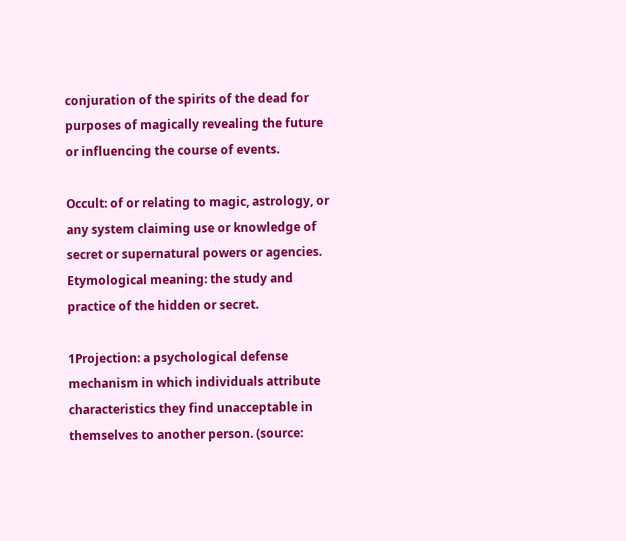conjuration of the spirits of the dead for purposes of magically revealing the future or influencing the course of events.

Occult: of or relating to magic, astrology, or any system claiming use or knowledge of secret or supernatural powers or agencies. Etymological meaning: the study and practice of the hidden or secret.

1Projection: a psychological defense mechanism in which individuals attribute characteristics they find unacceptable in themselves to another person. (source: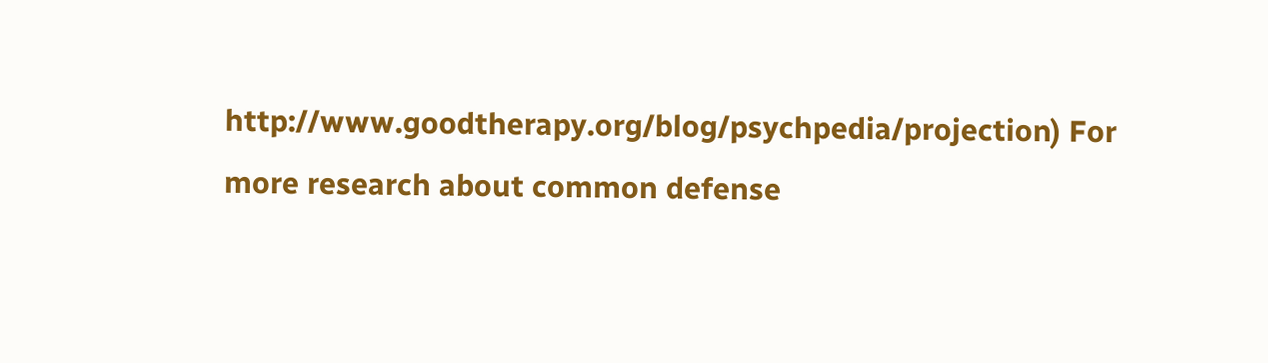http://www.goodtherapy.org/blog/psychpedia/projection) For more research about common defense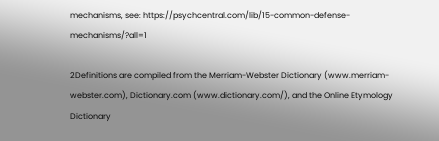mechanisms, see: https://psychcentral.com/lib/15-common-defense-mechanisms/?all=1

2Definitions are compiled from the Merriam-Webster Dictionary (www.merriam-webster.com), Dictionary.com (www.dictionary.com/), and the Online Etymology Dictionary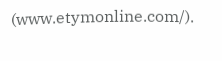(www.etymonline.com/).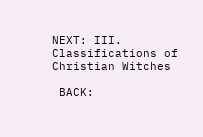NEXT: III. Classifications of Christian Witches

 BACK: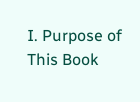I. Purpose of This Book